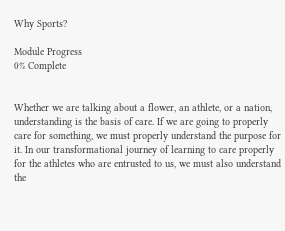Why Sports?

Module Progress
0% Complete


Whether we are talking about a flower, an athlete, or a nation, understanding is the basis of care. If we are going to properly care for something, we must properly understand the purpose for it. In our transformational journey of learning to care properly for the athletes who are entrusted to us, we must also understand the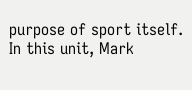purpose of sport itself. In this unit, Mark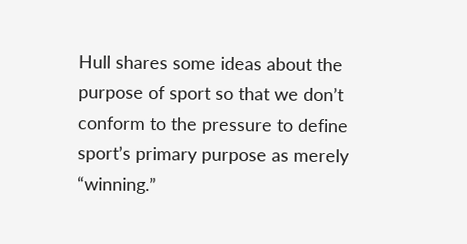Hull shares some ideas about the purpose of sport so that we don’t conform to the pressure to define sport’s primary purpose as merely “winning.”